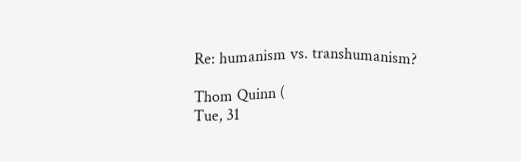Re: humanism vs. transhumanism?

Thom Quinn (
Tue, 31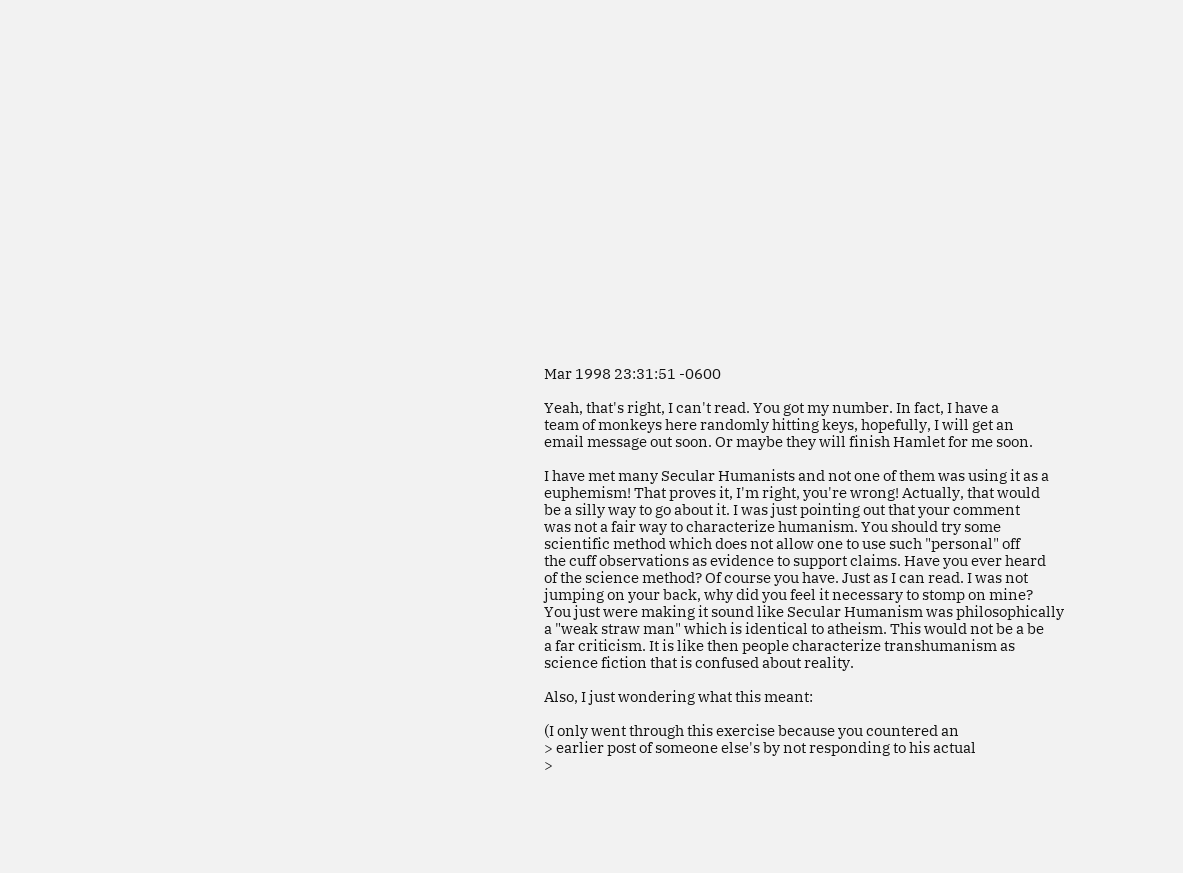Mar 1998 23:31:51 -0600

Yeah, that's right, I can't read. You got my number. In fact, I have a
team of monkeys here randomly hitting keys, hopefully, I will get an
email message out soon. Or maybe they will finish Hamlet for me soon.

I have met many Secular Humanists and not one of them was using it as a
euphemism! That proves it, I'm right, you're wrong! Actually, that would
be a silly way to go about it. I was just pointing out that your comment
was not a fair way to characterize humanism. You should try some
scientific method which does not allow one to use such "personal" off
the cuff observations as evidence to support claims. Have you ever heard
of the science method? Of course you have. Just as I can read. I was not
jumping on your back, why did you feel it necessary to stomp on mine?
You just were making it sound like Secular Humanism was philosophically
a "weak straw man" which is identical to atheism. This would not be a be
a far criticism. It is like then people characterize transhumanism as
science fiction that is confused about reality.

Also, I just wondering what this meant:

(I only went through this exercise because you countered an
> earlier post of someone else's by not responding to his actual
>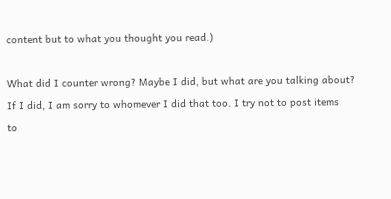content but to what you thought you read.)

What did I counter wrong? Maybe I did, but what are you talking about?
If I did, I am sorry to whomever I did that too. I try not to post items
to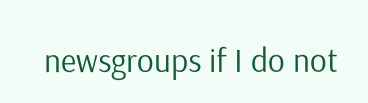newsgroups if I do not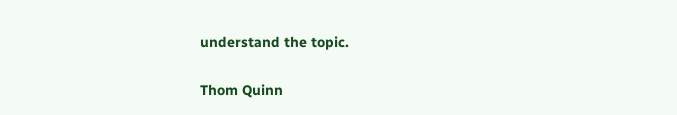understand the topic.

Thom Quinn